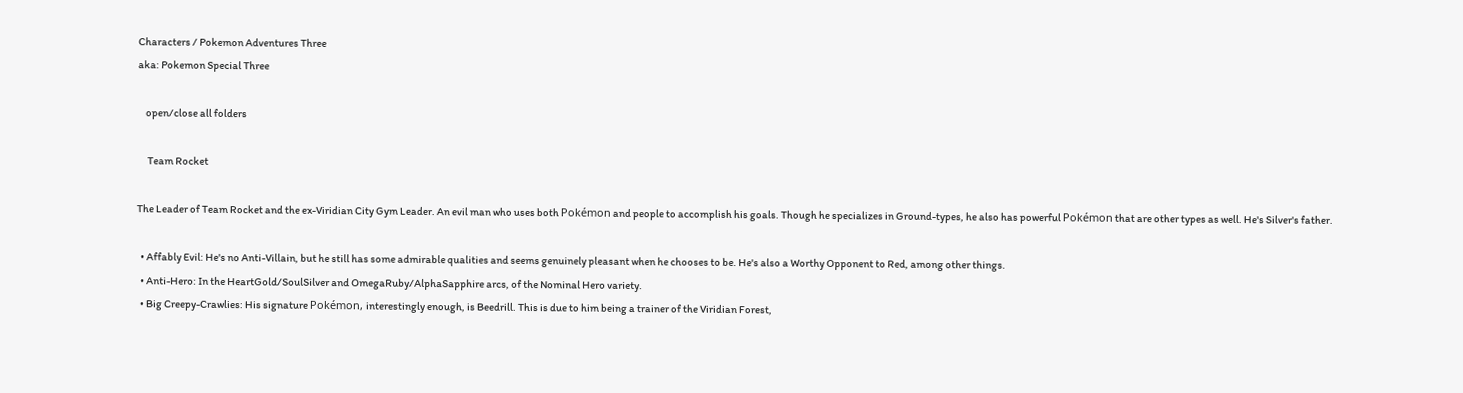Characters / Pokemon Adventures Three
aka: Pokemon Special Three

    open/close all folders

     Team Rocket

The Leader of Team Rocket and the ex-Viridian City Gym Leader. An evil man who uses both Pokémon and people to accomplish his goals. Though he specializes in Ground-types, he also has powerful Pokémon that are other types as well. He's Silver's father.

  • Affably Evil: He's no Anti-Villain, but he still has some admirable qualities and seems genuinely pleasant when he chooses to be. He's also a Worthy Opponent to Red, among other things.
  • Anti-Hero: In the HeartGold/SoulSilver and OmegaRuby/AlphaSapphire arcs, of the Nominal Hero variety.
  • Big Creepy-Crawlies: His signature Pokémon, interestingly enough, is Beedrill. This is due to him being a trainer of the Viridian Forest,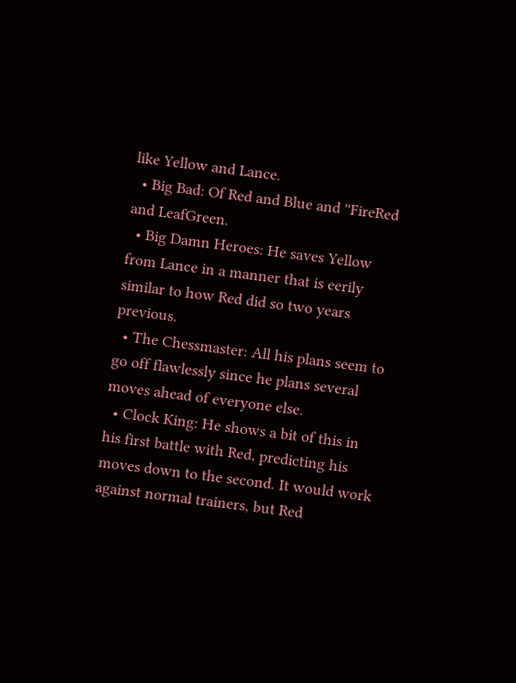like Yellow and Lance.
  • Big Bad: Of Red and Blue and ''FireRed and LeafGreen.
  • Big Damn Heroes: He saves Yellow from Lance in a manner that is eerily similar to how Red did so two years previous.
  • The Chessmaster: All his plans seem to go off flawlessly since he plans several moves ahead of everyone else.
  • Clock King: He shows a bit of this in his first battle with Red, predicting his moves down to the second. It would work against normal trainers, but Red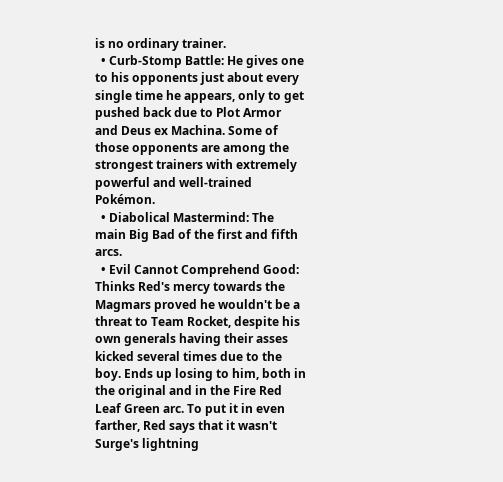is no ordinary trainer.
  • Curb-Stomp Battle: He gives one to his opponents just about every single time he appears, only to get pushed back due to Plot Armor and Deus ex Machina. Some of those opponents are among the strongest trainers with extremely powerful and well-trained Pokémon.
  • Diabolical Mastermind: The main Big Bad of the first and fifth arcs.
  • Evil Cannot Comprehend Good: Thinks Red's mercy towards the Magmars proved he wouldn't be a threat to Team Rocket, despite his own generals having their asses kicked several times due to the boy. Ends up losing to him, both in the original and in the Fire Red Leaf Green arc. To put it in even farther, Red says that it wasn't Surge's lightning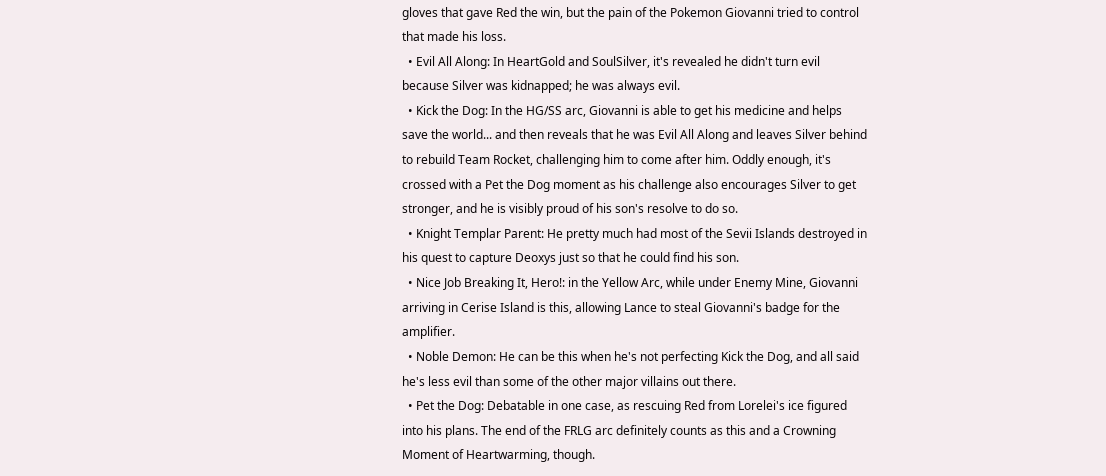gloves that gave Red the win, but the pain of the Pokemon Giovanni tried to control that made his loss.
  • Evil All Along: In HeartGold and SoulSilver, it's revealed he didn't turn evil because Silver was kidnapped; he was always evil.
  • Kick the Dog: In the HG/SS arc, Giovanni is able to get his medicine and helps save the world... and then reveals that he was Evil All Along and leaves Silver behind to rebuild Team Rocket, challenging him to come after him. Oddly enough, it's crossed with a Pet the Dog moment as his challenge also encourages Silver to get stronger, and he is visibly proud of his son's resolve to do so.
  • Knight Templar Parent: He pretty much had most of the Sevii Islands destroyed in his quest to capture Deoxys just so that he could find his son.
  • Nice Job Breaking It, Hero!: in the Yellow Arc, while under Enemy Mine, Giovanni arriving in Cerise Island is this, allowing Lance to steal Giovanni's badge for the amplifier.
  • Noble Demon: He can be this when he's not perfecting Kick the Dog, and all said he's less evil than some of the other major villains out there.
  • Pet the Dog: Debatable in one case, as rescuing Red from Lorelei's ice figured into his plans. The end of the FRLG arc definitely counts as this and a Crowning Moment of Heartwarming, though.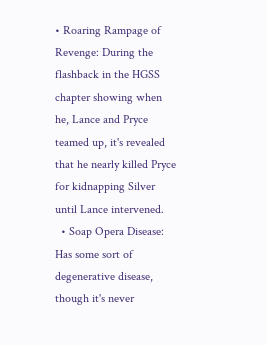• Roaring Rampage of Revenge: During the flashback in the HGSS chapter showing when he, Lance and Pryce teamed up, it's revealed that he nearly killed Pryce for kidnapping Silver until Lance intervened.
  • Soap Opera Disease: Has some sort of degenerative disease, though it's never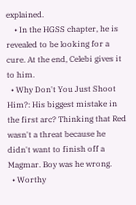explained.
    • In the HGSS chapter, he is revealed to be looking for a cure. At the end, Celebi gives it to him.
  • Why Don't You Just Shoot Him?: His biggest mistake in the first arc? Thinking that Red wasn't a threat because he didn't want to finish off a Magmar. Boy was he wrong.
  • Worthy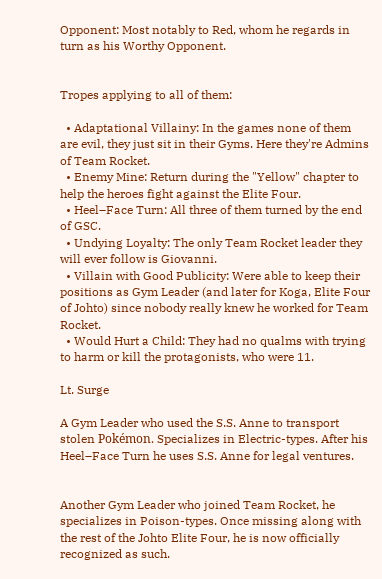Opponent: Most notably to Red, whom he regards in turn as his Worthy Opponent.


Tropes applying to all of them:

  • Adaptational Villainy: In the games none of them are evil, they just sit in their Gyms. Here they're Admins of Team Rocket.
  • Enemy Mine: Return during the "Yellow" chapter to help the heroes fight against the Elite Four.
  • Heel–Face Turn: All three of them turned by the end of GSC.
  • Undying Loyalty: The only Team Rocket leader they will ever follow is Giovanni.
  • Villain with Good Publicity: Were able to keep their positions as Gym Leader (and later for Koga, Elite Four of Johto) since nobody really knew he worked for Team Rocket.
  • Would Hurt a Child: They had no qualms with trying to harm or kill the protagonists, who were 11.

Lt. Surge

A Gym Leader who used the S.S. Anne to transport stolen Pokémon. Specializes in Electric-types. After his Heel–Face Turn he uses S.S. Anne for legal ventures.


Another Gym Leader who joined Team Rocket, he specializes in Poison-types. Once missing along with the rest of the Johto Elite Four, he is now officially recognized as such.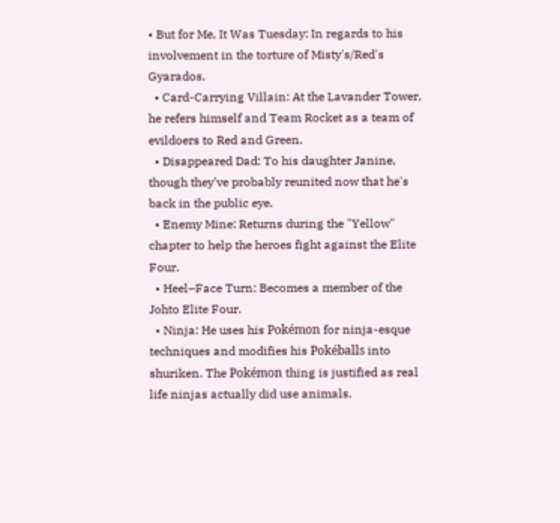• But for Me, It Was Tuesday: In regards to his involvement in the torture of Misty's/Red's Gyarados.
  • Card-Carrying Villain: At the Lavander Tower, he refers himself and Team Rocket as a team of evildoers to Red and Green.
  • Disappeared Dad: To his daughter Janine, though they've probably reunited now that he's back in the public eye.
  • Enemy Mine: Returns during the "Yellow" chapter to help the heroes fight against the Elite Four.
  • Heel–Face Turn: Becomes a member of the Johto Elite Four.
  • Ninja: He uses his Pokémon for ninja-esque techniques and modifies his Pokéballs into shuriken. The Pokémon thing is justified as real life ninjas actually did use animals.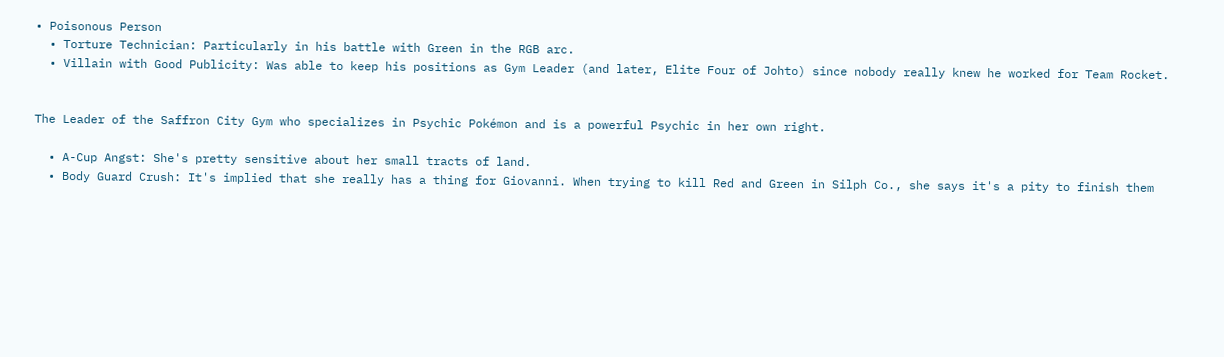• Poisonous Person
  • Torture Technician: Particularly in his battle with Green in the RGB arc.
  • Villain with Good Publicity: Was able to keep his positions as Gym Leader (and later, Elite Four of Johto) since nobody really knew he worked for Team Rocket.


The Leader of the Saffron City Gym who specializes in Psychic Pokémon and is a powerful Psychic in her own right.

  • A-Cup Angst: She's pretty sensitive about her small tracts of land.
  • Body Guard Crush: It's implied that she really has a thing for Giovanni. When trying to kill Red and Green in Silph Co., she says it's a pity to finish them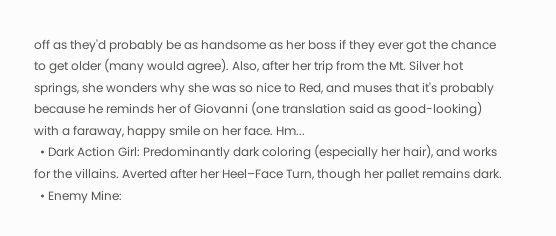off as they'd probably be as handsome as her boss if they ever got the chance to get older (many would agree). Also, after her trip from the Mt. Silver hot springs, she wonders why she was so nice to Red, and muses that it's probably because he reminds her of Giovanni (one translation said as good-looking) with a faraway, happy smile on her face. Hm...
  • Dark Action Girl: Predominantly dark coloring (especially her hair), and works for the villains. Averted after her Heel–Face Turn, though her pallet remains dark.
  • Enemy Mine: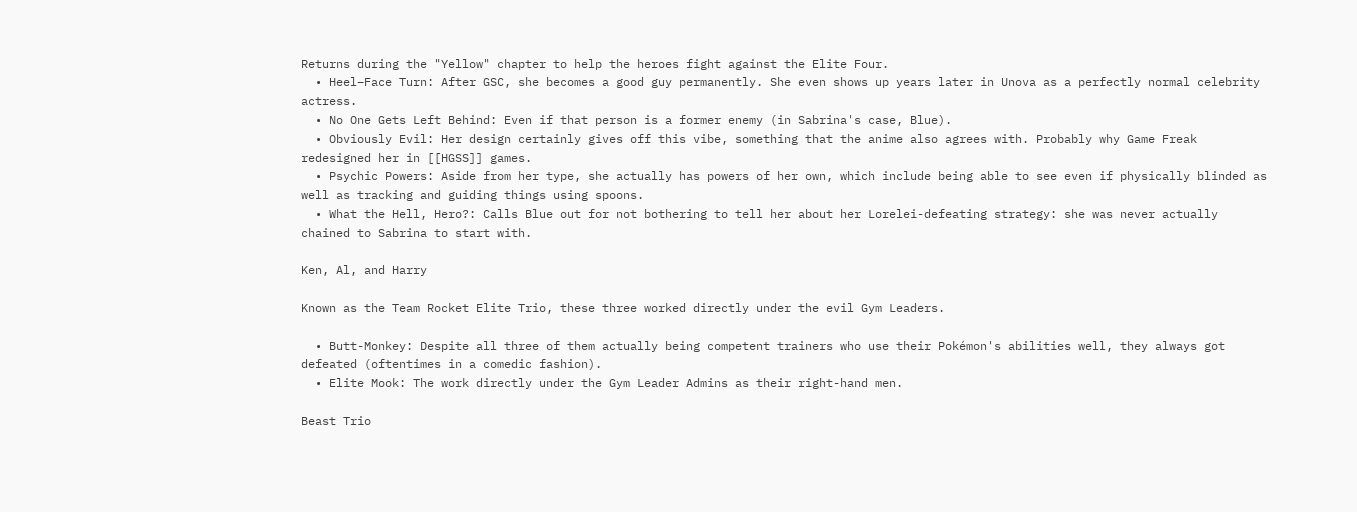Returns during the "Yellow" chapter to help the heroes fight against the Elite Four.
  • Heel–Face Turn: After GSC, she becomes a good guy permanently. She even shows up years later in Unova as a perfectly normal celebrity actress.
  • No One Gets Left Behind: Even if that person is a former enemy (in Sabrina's case, Blue).
  • Obviously Evil: Her design certainly gives off this vibe, something that the anime also agrees with. Probably why Game Freak redesigned her in [[HGSS]] games.
  • Psychic Powers: Aside from her type, she actually has powers of her own, which include being able to see even if physically blinded as well as tracking and guiding things using spoons.
  • What the Hell, Hero?: Calls Blue out for not bothering to tell her about her Lorelei-defeating strategy: she was never actually chained to Sabrina to start with.

Ken, Al, and Harry

Known as the Team Rocket Elite Trio, these three worked directly under the evil Gym Leaders.

  • Butt-Monkey: Despite all three of them actually being competent trainers who use their Pokémon's abilities well, they always got defeated (oftentimes in a comedic fashion).
  • Elite Mook: The work directly under the Gym Leader Admins as their right-hand men.

Beast Trio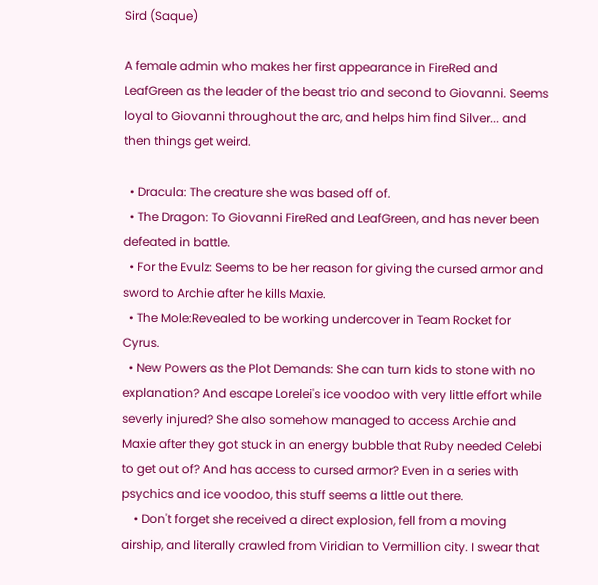Sird (Saque)

A female admin who makes her first appearance in FireRed and LeafGreen as the leader of the beast trio and second to Giovanni. Seems loyal to Giovanni throughout the arc, and helps him find Silver... and then things get weird.

  • Dracula: The creature she was based off of.
  • The Dragon: To Giovanni FireRed and LeafGreen, and has never been defeated in battle.
  • For the Evulz: Seems to be her reason for giving the cursed armor and sword to Archie after he kills Maxie.
  • The Mole:Revealed to be working undercover in Team Rocket for Cyrus.
  • New Powers as the Plot Demands: She can turn kids to stone with no explanation? And escape Lorelei's ice voodoo with very little effort while severly injured? She also somehow managed to access Archie and Maxie after they got stuck in an energy bubble that Ruby needed Celebi to get out of? And has access to cursed armor? Even in a series with psychics and ice voodoo, this stuff seems a little out there.
    • Don't forget she received a direct explosion, fell from a moving airship, and literally crawled from Viridian to Vermillion city. I swear that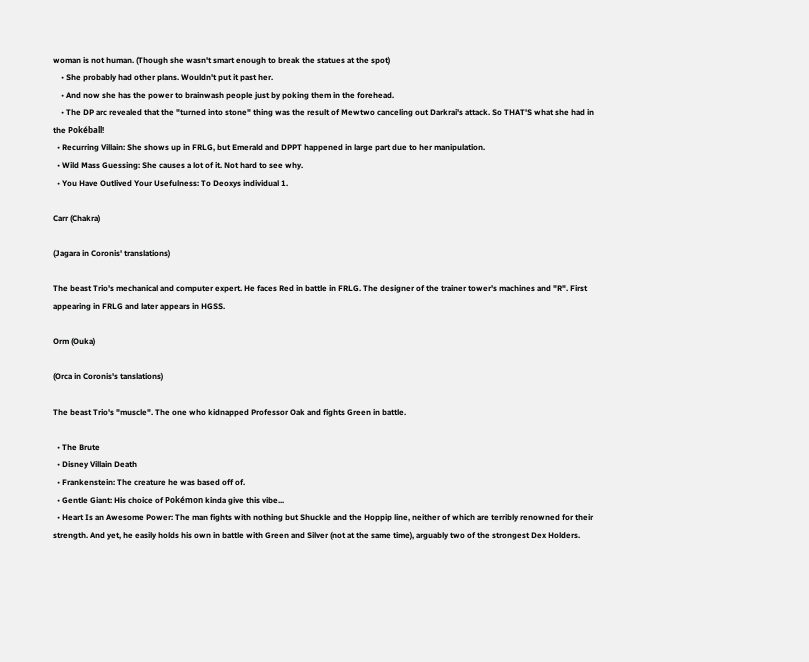woman is not human. (Though she wasn't smart enough to break the statues at the spot)
    • She probably had other plans. Wouldn't put it past her.
    • And now she has the power to brainwash people just by poking them in the forehead.
    • The DP arc revealed that the "turned into stone" thing was the result of Mewtwo canceling out Darkrai's attack. So THAT'S what she had in the Pokéball!
  • Recurring Villain: She shows up in FRLG, but Emerald and DPPT happened in large part due to her manipulation.
  • Wild Mass Guessing: She causes a lot of it. Not hard to see why.
  • You Have Outlived Your Usefulness: To Deoxys individual 1.

Carr (Chakra)

(Jagara in Coronis' translations)

The beast Trio's mechanical and computer expert. He faces Red in battle in FRLG. The designer of the trainer tower's machines and "R". First appearing in FRLG and later appears in HGSS.

Orm (Ouka)

(Orca in Coronis's tanslations)

The beast Trio's "muscle". The one who kidnapped Professor Oak and fights Green in battle.

  • The Brute
  • Disney Villain Death
  • Frankenstein: The creature he was based off of.
  • Gentle Giant: His choice of Pokémon kinda give this vibe...
  • Heart Is an Awesome Power: The man fights with nothing but Shuckle and the Hoppip line, neither of which are terribly renowned for their strength. And yet, he easily holds his own in battle with Green and Silver (not at the same time), arguably two of the strongest Dex Holders.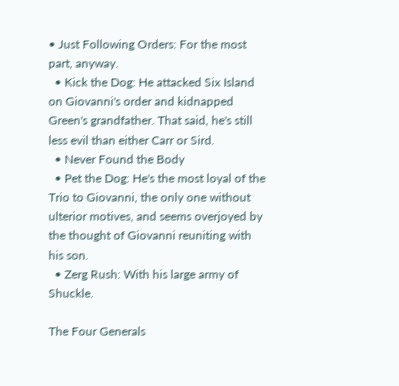• Just Following Orders: For the most part, anyway.
  • Kick the Dog: He attacked Six Island on Giovanni's order and kidnapped Green's grandfather. That said, he's still less evil than either Carr or Sird.
  • Never Found the Body
  • Pet the Dog: He's the most loyal of the Trio to Giovanni, the only one without ulterior motives, and seems overjoyed by the thought of Giovanni reuniting with his son.
  • Zerg Rush: With his large army of Shuckle.

The Four Generals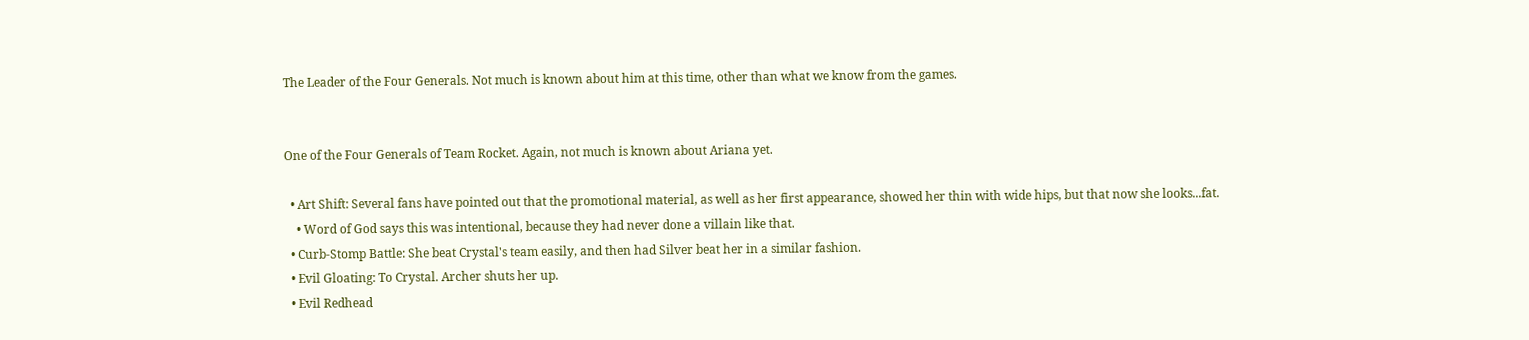The Leader of the Four Generals. Not much is known about him at this time, other than what we know from the games.


One of the Four Generals of Team Rocket. Again, not much is known about Ariana yet.

  • Art Shift: Several fans have pointed out that the promotional material, as well as her first appearance, showed her thin with wide hips, but that now she looks...fat.
    • Word of God says this was intentional, because they had never done a villain like that.
  • Curb-Stomp Battle: She beat Crystal's team easily, and then had Silver beat her in a similar fashion.
  • Evil Gloating: To Crystal. Archer shuts her up.
  • Evil Redhead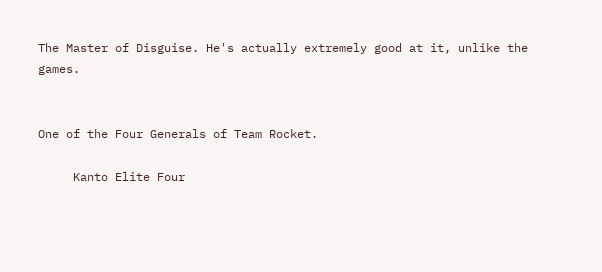The Master of Disguise. He's actually extremely good at it, unlike the games.


One of the Four Generals of Team Rocket.

     Kanto Elite Four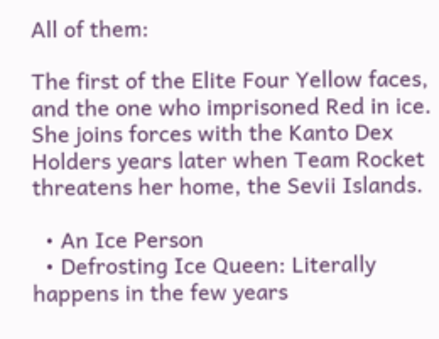All of them:

The first of the Elite Four Yellow faces, and the one who imprisoned Red in ice. She joins forces with the Kanto Dex Holders years later when Team Rocket threatens her home, the Sevii Islands.

  • An Ice Person
  • Defrosting Ice Queen: Literally happens in the few years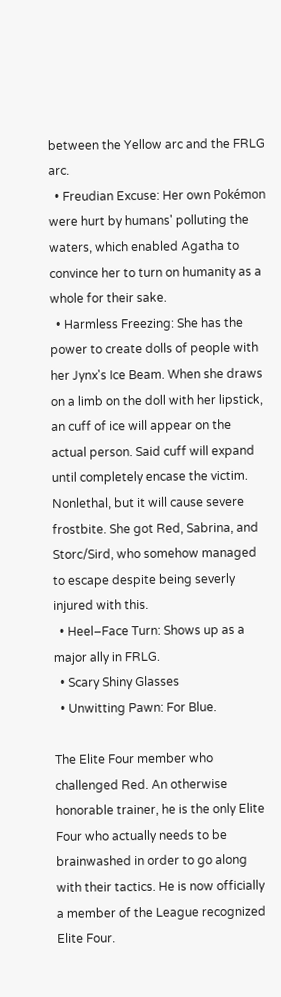between the Yellow arc and the FRLG arc.
  • Freudian Excuse: Her own Pokémon were hurt by humans' polluting the waters, which enabled Agatha to convince her to turn on humanity as a whole for their sake.
  • Harmless Freezing: She has the power to create dolls of people with her Jynx's Ice Beam. When she draws on a limb on the doll with her lipstick, an cuff of ice will appear on the actual person. Said cuff will expand until completely encase the victim. Nonlethal, but it will cause severe frostbite. She got Red, Sabrina, and Storc/Sird, who somehow managed to escape despite being severly injured with this.
  • Heel–Face Turn: Shows up as a major ally in FRLG.
  • Scary Shiny Glasses
  • Unwitting Pawn: For Blue.

The Elite Four member who challenged Red. An otherwise honorable trainer, he is the only Elite Four who actually needs to be brainwashed in order to go along with their tactics. He is now officially a member of the League recognized Elite Four.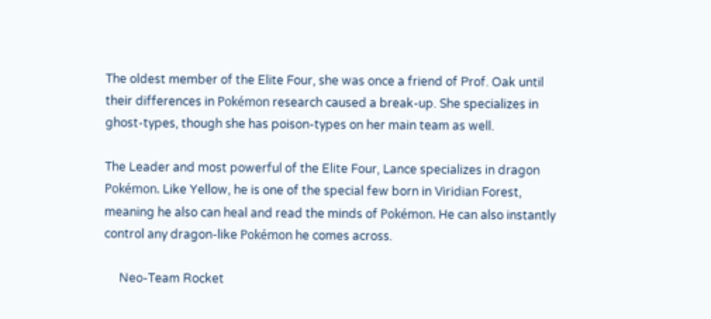The oldest member of the Elite Four, she was once a friend of Prof. Oak until their differences in Pokémon research caused a break-up. She specializes in ghost-types, though she has poison-types on her main team as well.

The Leader and most powerful of the Elite Four, Lance specializes in dragon Pokémon. Like Yellow, he is one of the special few born in Viridian Forest, meaning he also can heal and read the minds of Pokémon. He can also instantly control any dragon-like Pokémon he comes across.

     Neo-Team Rocket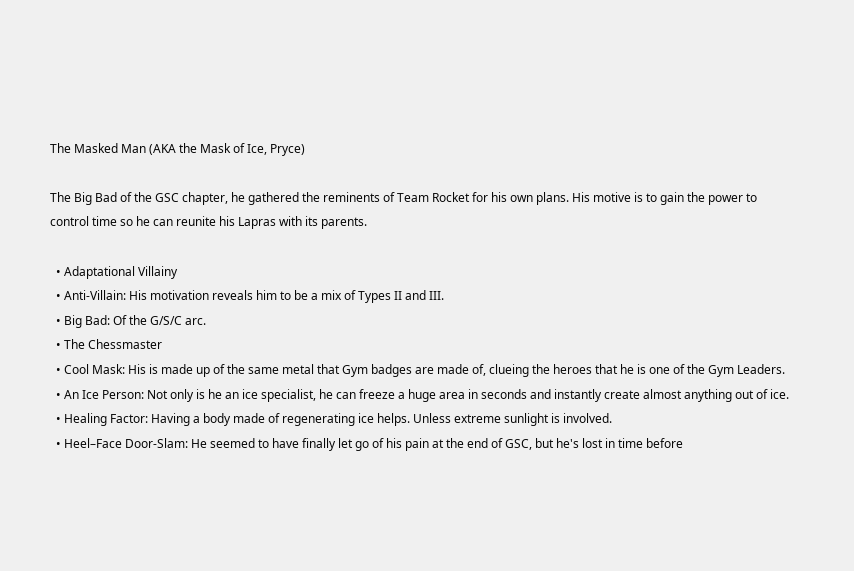The Masked Man (AKA the Mask of Ice, Pryce)

The Big Bad of the GSC chapter, he gathered the reminents of Team Rocket for his own plans. His motive is to gain the power to control time so he can reunite his Lapras with its parents.

  • Adaptational Villainy
  • Anti-Villain: His motivation reveals him to be a mix of Types II and III.
  • Big Bad: Of the G/S/C arc.
  • The Chessmaster
  • Cool Mask: His is made up of the same metal that Gym badges are made of, clueing the heroes that he is one of the Gym Leaders.
  • An Ice Person: Not only is he an ice specialist, he can freeze a huge area in seconds and instantly create almost anything out of ice.
  • Healing Factor: Having a body made of regenerating ice helps. Unless extreme sunlight is involved.
  • Heel–Face Door-Slam: He seemed to have finally let go of his pain at the end of GSC, but he's lost in time before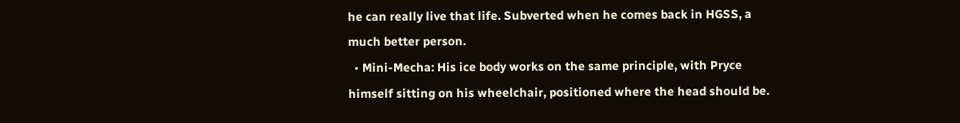he can really live that life. Subverted when he comes back in HGSS, a much better person.
  • Mini-Mecha: His ice body works on the same principle, with Pryce himself sitting on his wheelchair, positioned where the head should be.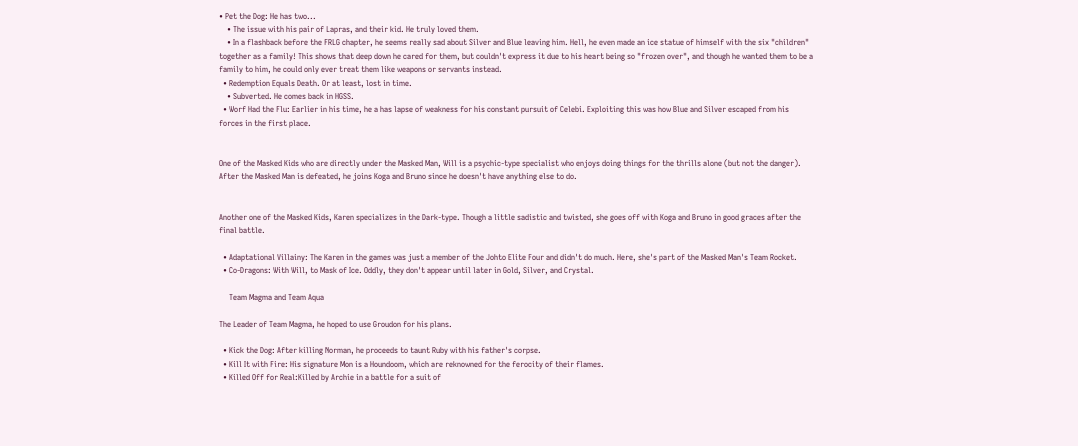• Pet the Dog: He has two...
    • The issue with his pair of Lapras, and their kid. He truly loved them.
    • In a flashback before the FRLG chapter, he seems really sad about Silver and Blue leaving him. Hell, he even made an ice statue of himself with the six "children" together as a family! This shows that deep down he cared for them, but couldn't express it due to his heart being so "frozen over", and though he wanted them to be a family to him, he could only ever treat them like weapons or servants instead.
  • Redemption Equals Death. Or at least, lost in time.
    • Subverted. He comes back in HGSS.
  • Worf Had the Flu: Earlier in his time, he a has lapse of weakness for his constant pursuit of Celebi. Exploiting this was how Blue and Silver escaped from his forces in the first place.


One of the Masked Kids who are directly under the Masked Man, Will is a psychic-type specialist who enjoys doing things for the thrills alone (but not the danger). After the Masked Man is defeated, he joins Koga and Bruno since he doesn't have anything else to do.


Another one of the Masked Kids, Karen specializes in the Dark-type. Though a little sadistic and twisted, she goes off with Koga and Bruno in good graces after the final battle.

  • Adaptational Villainy: The Karen in the games was just a member of the Johto Elite Four and didn't do much. Here, she's part of the Masked Man's Team Rocket.
  • Co-Dragons: With Will, to Mask of Ice. Oddly, they don't appear until later in Gold, Silver, and Crystal.

     Team Magma and Team Aqua

The Leader of Team Magma, he hoped to use Groudon for his plans.

  • Kick the Dog: After killing Norman, he proceeds to taunt Ruby with his father's corpse.
  • Kill It with Fire: His signature Mon is a Houndoom, which are reknowned for the ferocity of their flames.
  • Killed Off for Real:Killed by Archie in a battle for a suit of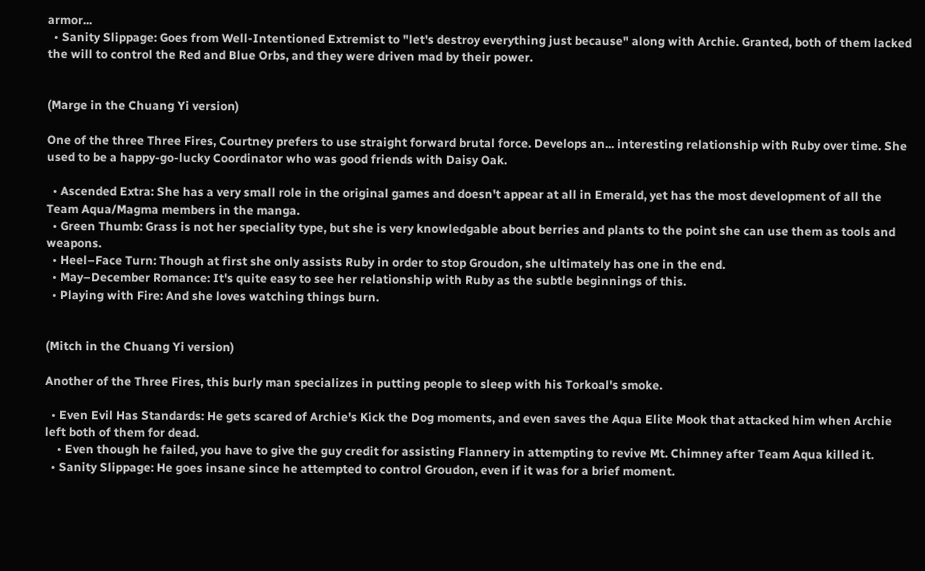armor...
  • Sanity Slippage: Goes from Well-Intentioned Extremist to "let's destroy everything just because" along with Archie. Granted, both of them lacked the will to control the Red and Blue Orbs, and they were driven mad by their power.


(Marge in the Chuang Yi version)

One of the three Three Fires, Courtney prefers to use straight forward brutal force. Develops an... interesting relationship with Ruby over time. She used to be a happy-go-lucky Coordinator who was good friends with Daisy Oak.

  • Ascended Extra: She has a very small role in the original games and doesn't appear at all in Emerald, yet has the most development of all the Team Aqua/Magma members in the manga.
  • Green Thumb: Grass is not her speciality type, but she is very knowledgable about berries and plants to the point she can use them as tools and weapons.
  • Heel–Face Turn: Though at first she only assists Ruby in order to stop Groudon, she ultimately has one in the end.
  • May–December Romance: It's quite easy to see her relationship with Ruby as the subtle beginnings of this.
  • Playing with Fire: And she loves watching things burn.


(Mitch in the Chuang Yi version)

Another of the Three Fires, this burly man specializes in putting people to sleep with his Torkoal's smoke.

  • Even Evil Has Standards: He gets scared of Archie's Kick the Dog moments, and even saves the Aqua Elite Mook that attacked him when Archie left both of them for dead.
    • Even though he failed, you have to give the guy credit for assisting Flannery in attempting to revive Mt. Chimney after Team Aqua killed it.
  • Sanity Slippage: He goes insane since he attempted to control Groudon, even if it was for a brief moment.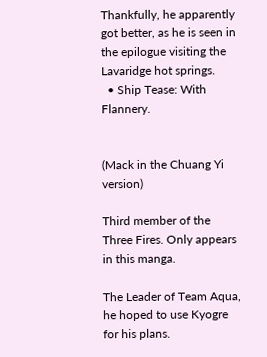Thankfully, he apparently got better, as he is seen in the epilogue visiting the Lavaridge hot springs.
  • Ship Tease: With Flannery.


(Mack in the Chuang Yi version)

Third member of the Three Fires. Only appears in this manga.

The Leader of Team Aqua, he hoped to use Kyogre for his plans.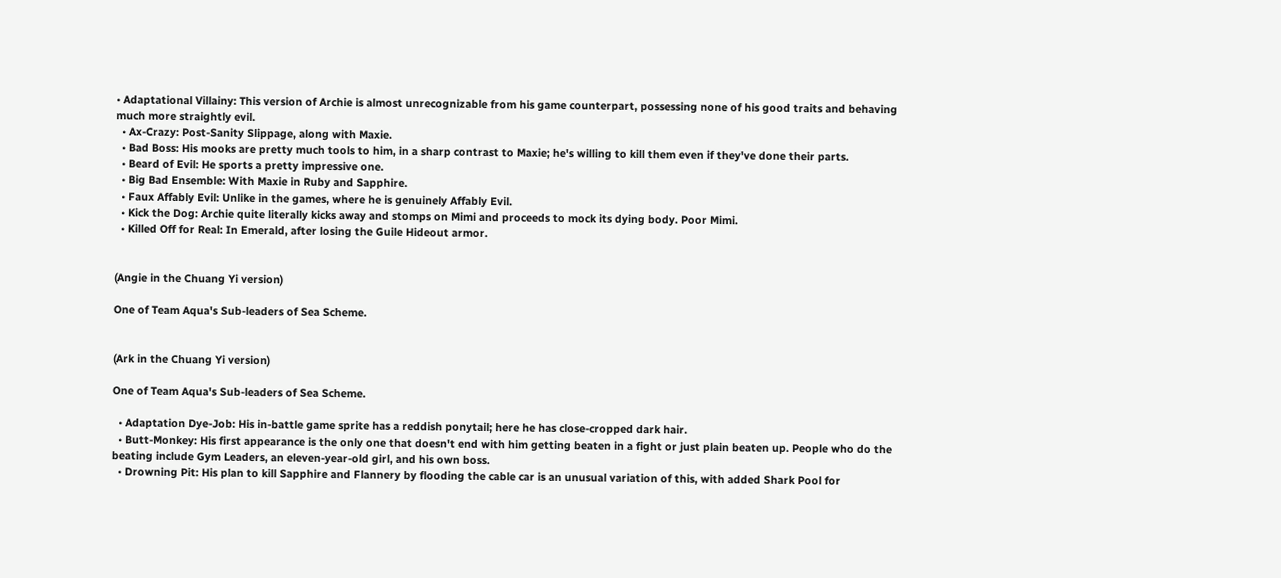• Adaptational Villainy: This version of Archie is almost unrecognizable from his game counterpart, possessing none of his good traits and behaving much more straightly evil.
  • Ax-Crazy: Post-Sanity Slippage, along with Maxie.
  • Bad Boss: His mooks are pretty much tools to him, in a sharp contrast to Maxie; he's willing to kill them even if they've done their parts.
  • Beard of Evil: He sports a pretty impressive one.
  • Big Bad Ensemble: With Maxie in Ruby and Sapphire.
  • Faux Affably Evil: Unlike in the games, where he is genuinely Affably Evil.
  • Kick the Dog: Archie quite literally kicks away and stomps on Mimi and proceeds to mock its dying body. Poor Mimi.
  • Killed Off for Real: In Emerald, after losing the Guile Hideout armor.


(Angie in the Chuang Yi version)

One of Team Aqua's Sub-leaders of Sea Scheme.


(Ark in the Chuang Yi version)

One of Team Aqua's Sub-leaders of Sea Scheme.

  • Adaptation Dye-Job: His in-battle game sprite has a reddish ponytail; here he has close-cropped dark hair.
  • Butt-Monkey: His first appearance is the only one that doesn't end with him getting beaten in a fight or just plain beaten up. People who do the beating include Gym Leaders, an eleven-year-old girl, and his own boss.
  • Drowning Pit: His plan to kill Sapphire and Flannery by flooding the cable car is an unusual variation of this, with added Shark Pool for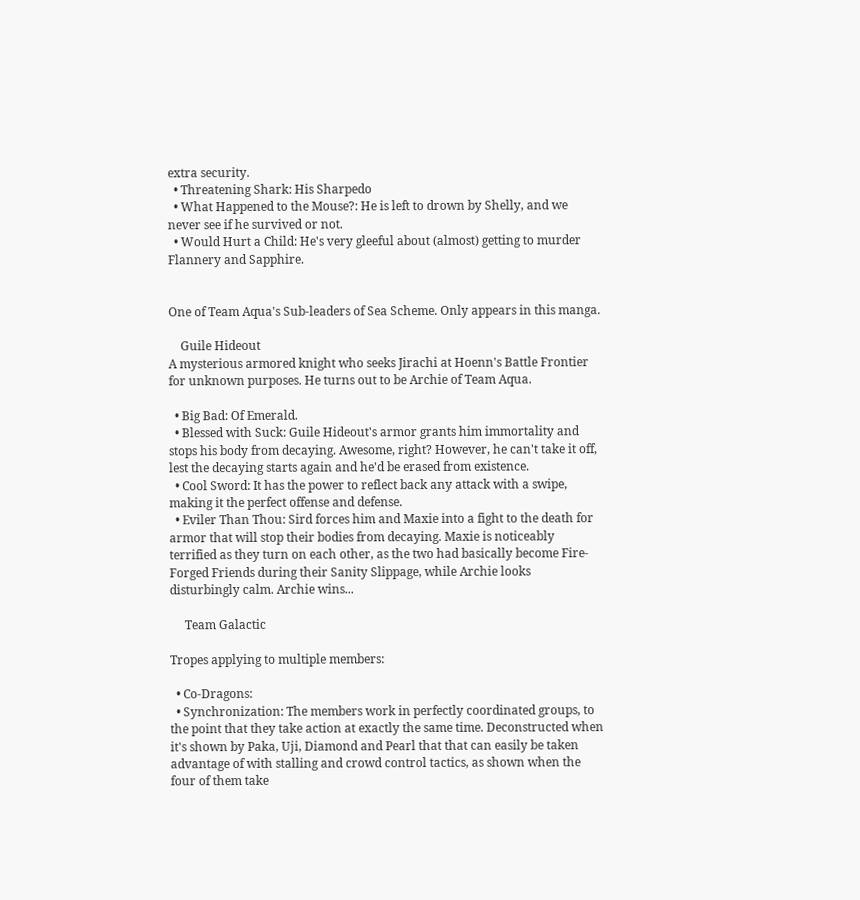extra security.
  • Threatening Shark: His Sharpedo
  • What Happened to the Mouse?: He is left to drown by Shelly, and we never see if he survived or not.
  • Would Hurt a Child: He's very gleeful about (almost) getting to murder Flannery and Sapphire.


One of Team Aqua's Sub-leaders of Sea Scheme. Only appears in this manga.

    Guile Hideout
A mysterious armored knight who seeks Jirachi at Hoenn's Battle Frontier for unknown purposes. He turns out to be Archie of Team Aqua.

  • Big Bad: Of Emerald.
  • Blessed with Suck: Guile Hideout's armor grants him immortality and stops his body from decaying. Awesome, right? However, he can't take it off, lest the decaying starts again and he'd be erased from existence.
  • Cool Sword: It has the power to reflect back any attack with a swipe, making it the perfect offense and defense.
  • Eviler Than Thou: Sird forces him and Maxie into a fight to the death for armor that will stop their bodies from decaying. Maxie is noticeably terrified as they turn on each other, as the two had basically become Fire-Forged Friends during their Sanity Slippage, while Archie looks disturbingly calm. Archie wins...

     Team Galactic

Tropes applying to multiple members:

  • Co-Dragons:
  • Synchronization: The members work in perfectly coordinated groups, to the point that they take action at exactly the same time. Deconstructed when it's shown by Paka, Uji, Diamond and Pearl that that can easily be taken advantage of with stalling and crowd control tactics, as shown when the four of them take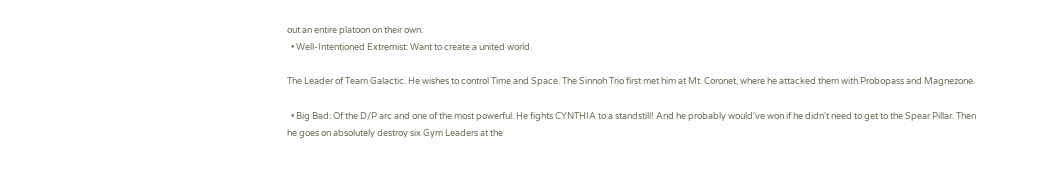out an entire platoon on their own.
  • Well-Intentioned Extremist: Want to create a united world.

The Leader of Team Galactic. He wishes to control Time and Space. The Sinnoh Trio first met him at Mt. Coronet, where he attacked them with Probopass and Magnezone.

  • Big Bad: Of the D/P arc and one of the most powerful. He fights CYNTHIA to a standstill! And he probably would've won if he didn't need to get to the Spear Pillar. Then he goes on absolutely destroy six Gym Leaders at the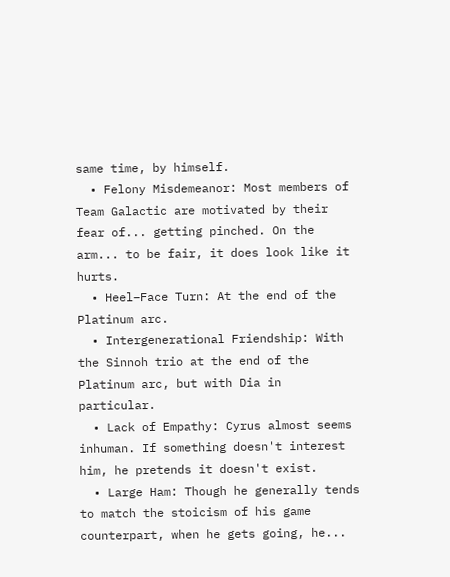same time, by himself.
  • Felony Misdemeanor: Most members of Team Galactic are motivated by their fear of... getting pinched. On the arm... to be fair, it does look like it hurts.
  • Heel–Face Turn: At the end of the Platinum arc.
  • Intergenerational Friendship: With the Sinnoh trio at the end of the Platinum arc, but with Dia in particular.
  • Lack of Empathy: Cyrus almost seems inhuman. If something doesn't interest him, he pretends it doesn't exist.
  • Large Ham: Though he generally tends to match the stoicism of his game counterpart, when he gets going, he...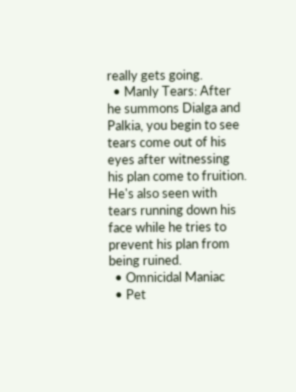really gets going.
  • Manly Tears: After he summons Dialga and Palkia, you begin to see tears come out of his eyes after witnessing his plan come to fruition. He's also seen with tears running down his face while he tries to prevent his plan from being ruined.
  • Omnicidal Maniac
  • Pet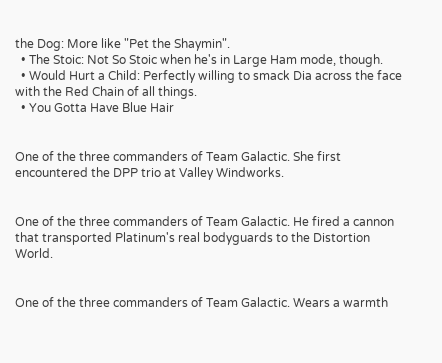the Dog: More like "Pet the Shaymin".
  • The Stoic: Not So Stoic when he's in Large Ham mode, though.
  • Would Hurt a Child: Perfectly willing to smack Dia across the face with the Red Chain of all things.
  • You Gotta Have Blue Hair


One of the three commanders of Team Galactic. She first encountered the DPP trio at Valley Windworks.


One of the three commanders of Team Galactic. He fired a cannon that transported Platinum's real bodyguards to the Distortion World.


One of the three commanders of Team Galactic. Wears a warmth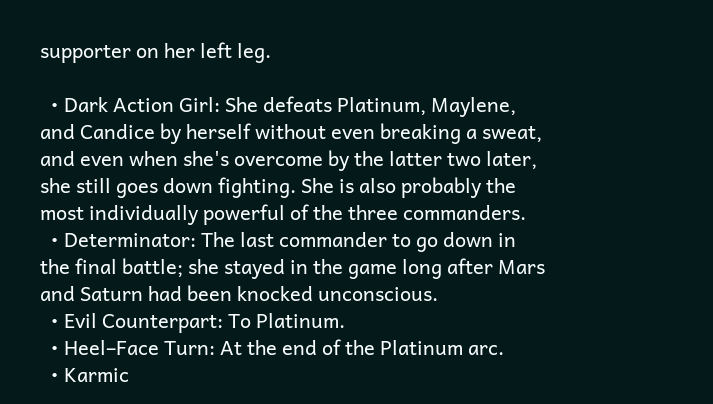supporter on her left leg.

  • Dark Action Girl: She defeats Platinum, Maylene, and Candice by herself without even breaking a sweat, and even when she's overcome by the latter two later, she still goes down fighting. She is also probably the most individually powerful of the three commanders.
  • Determinator: The last commander to go down in the final battle; she stayed in the game long after Mars and Saturn had been knocked unconscious.
  • Evil Counterpart: To Platinum.
  • Heel–Face Turn: At the end of the Platinum arc.
  • Karmic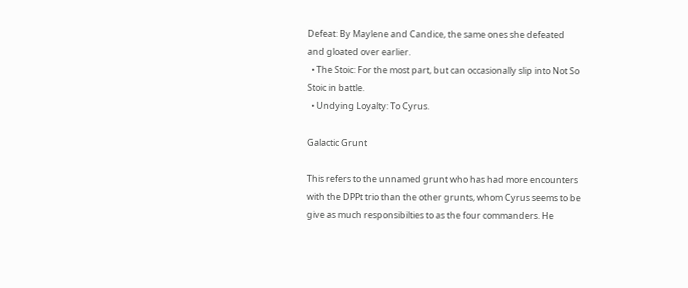Defeat: By Maylene and Candice, the same ones she defeated and gloated over earlier.
  • The Stoic: For the most part, but can occasionally slip into Not So Stoic in battle.
  • Undying Loyalty: To Cyrus.

Galactic Grunt

This refers to the unnamed grunt who has had more encounters with the DPPt trio than the other grunts, whom Cyrus seems to be give as much responsibilties to as the four commanders. He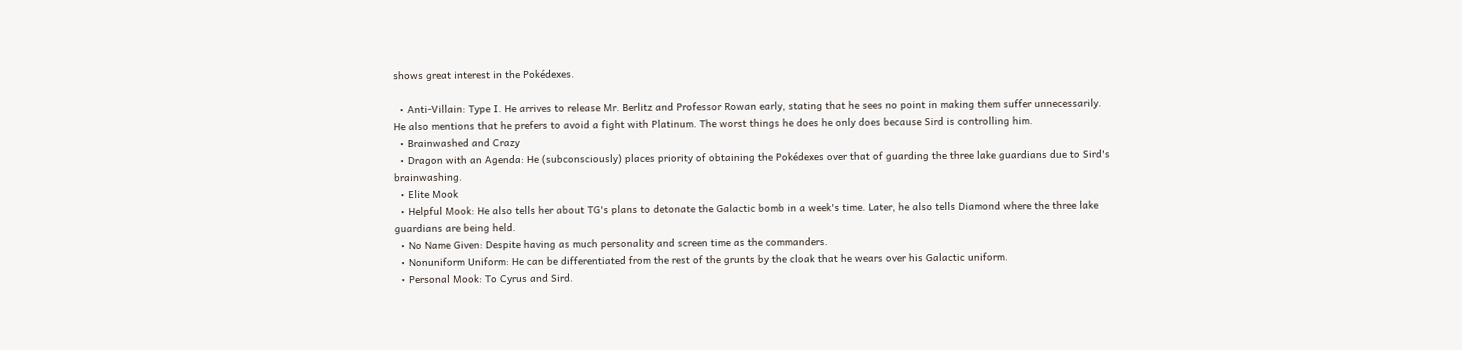shows great interest in the Pokédexes.

  • Anti-Villain: Type I. He arrives to release Mr. Berlitz and Professor Rowan early, stating that he sees no point in making them suffer unnecessarily. He also mentions that he prefers to avoid a fight with Platinum. The worst things he does he only does because Sird is controlling him.
  • Brainwashed and Crazy
  • Dragon with an Agenda: He (subconsciously) places priority of obtaining the Pokédexes over that of guarding the three lake guardians due to Sird's brainwashing.
  • Elite Mook
  • Helpful Mook: He also tells her about TG's plans to detonate the Galactic bomb in a week's time. Later, he also tells Diamond where the three lake guardians are being held.
  • No Name Given: Despite having as much personality and screen time as the commanders.
  • Nonuniform Uniform: He can be differentiated from the rest of the grunts by the cloak that he wears over his Galactic uniform.
  • Personal Mook: To Cyrus and Sird.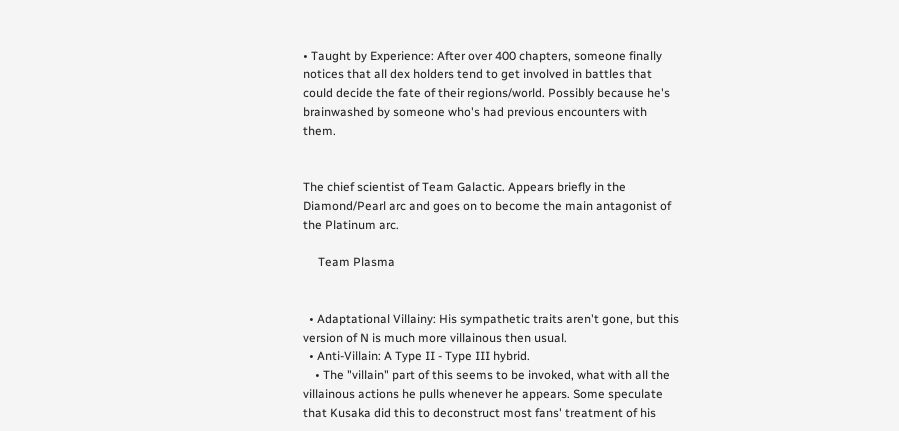• Taught by Experience: After over 400 chapters, someone finally notices that all dex holders tend to get involved in battles that could decide the fate of their regions/world. Possibly because he's brainwashed by someone who's had previous encounters with them.


The chief scientist of Team Galactic. Appears briefly in the Diamond/Pearl arc and goes on to become the main antagonist of the Platinum arc.

     Team Plasma


  • Adaptational Villainy: His sympathetic traits aren't gone, but this version of N is much more villainous then usual.
  • Anti-Villain: A Type II - Type III hybrid.
    • The "villain" part of this seems to be invoked, what with all the villainous actions he pulls whenever he appears. Some speculate that Kusaka did this to deconstruct most fans' treatment of his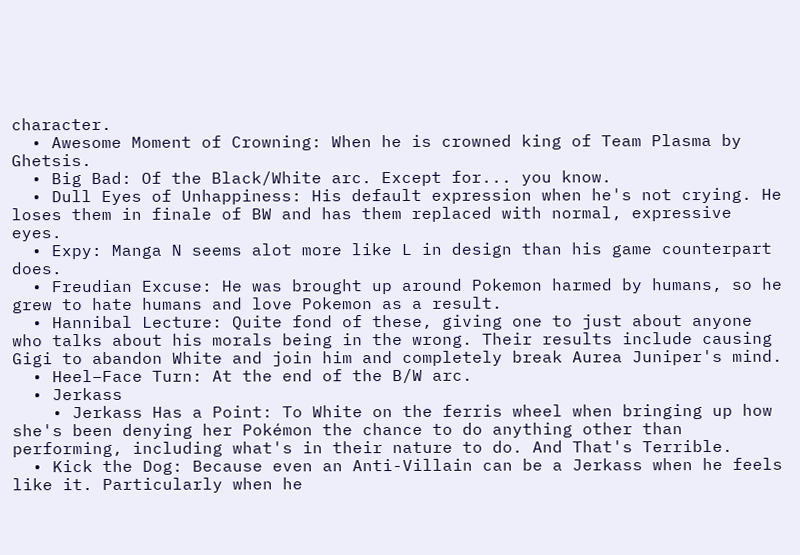character.
  • Awesome Moment of Crowning: When he is crowned king of Team Plasma by Ghetsis.
  • Big Bad: Of the Black/White arc. Except for... you know.
  • Dull Eyes of Unhappiness: His default expression when he's not crying. He loses them in finale of BW and has them replaced with normal, expressive eyes.
  • Expy: Manga N seems alot more like L in design than his game counterpart does.
  • Freudian Excuse: He was brought up around Pokemon harmed by humans, so he grew to hate humans and love Pokemon as a result.
  • Hannibal Lecture: Quite fond of these, giving one to just about anyone who talks about his morals being in the wrong. Their results include causing Gigi to abandon White and join him and completely break Aurea Juniper's mind.
  • Heel–Face Turn: At the end of the B/W arc.
  • Jerkass
    • Jerkass Has a Point: To White on the ferris wheel when bringing up how she's been denying her Pokémon the chance to do anything other than performing, including what's in their nature to do. And That's Terrible.
  • Kick the Dog: Because even an Anti-Villain can be a Jerkass when he feels like it. Particularly when he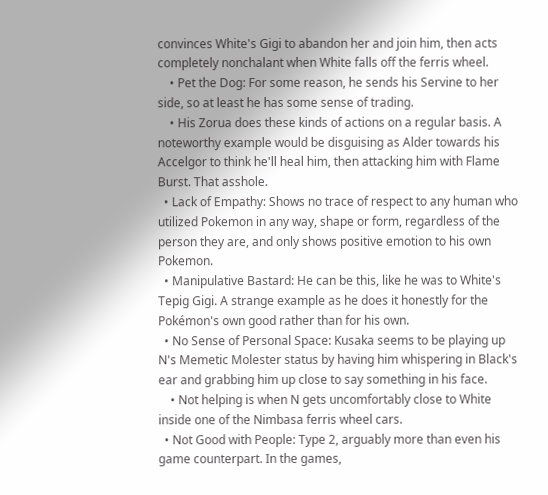convinces White's Gigi to abandon her and join him, then acts completely nonchalant when White falls off the ferris wheel.
    • Pet the Dog: For some reason, he sends his Servine to her side, so at least he has some sense of trading.
    • His Zorua does these kinds of actions on a regular basis. A noteworthy example would be disguising as Alder towards his Accelgor to think he'll heal him, then attacking him with Flame Burst. That asshole.
  • Lack of Empathy: Shows no trace of respect to any human who utilized Pokemon in any way, shape or form, regardless of the person they are, and only shows positive emotion to his own Pokemon.
  • Manipulative Bastard: He can be this, like he was to White's Tepig Gigi. A strange example as he does it honestly for the Pokémon's own good rather than for his own.
  • No Sense of Personal Space: Kusaka seems to be playing up N's Memetic Molester status by having him whispering in Black's ear and grabbing him up close to say something in his face.
    • Not helping is when N gets uncomfortably close to White inside one of the Nimbasa ferris wheel cars.
  • Not Good with People: Type 2, arguably more than even his game counterpart. In the games,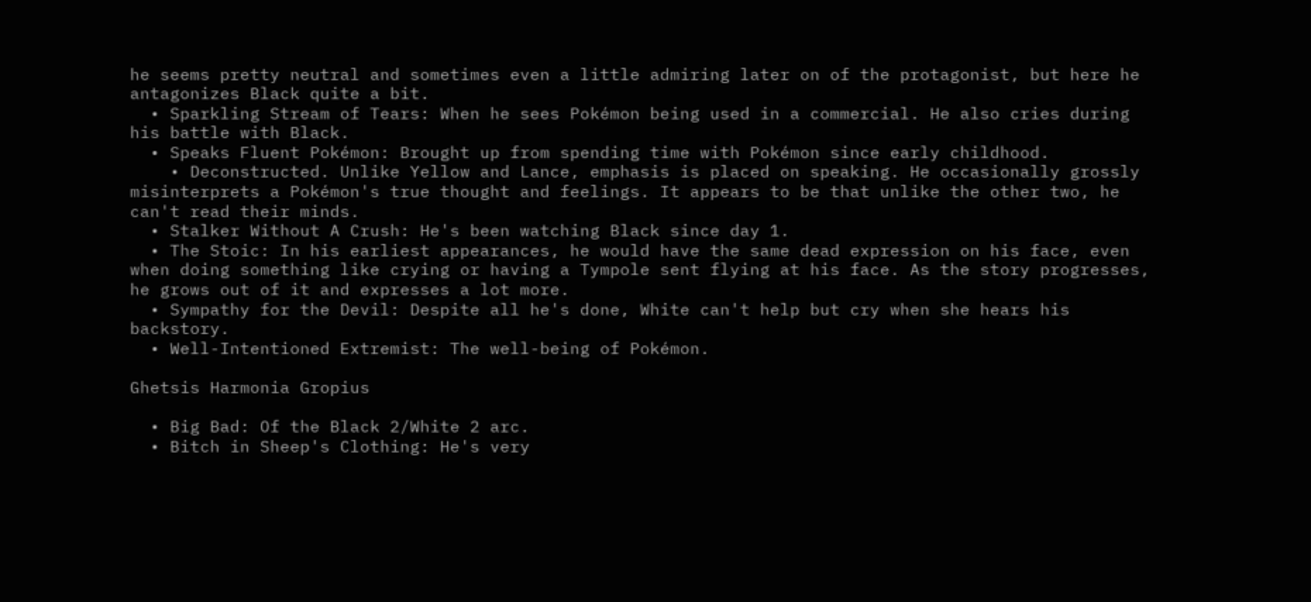he seems pretty neutral and sometimes even a little admiring later on of the protagonist, but here he antagonizes Black quite a bit.
  • Sparkling Stream of Tears: When he sees Pokémon being used in a commercial. He also cries during his battle with Black.
  • Speaks Fluent Pokémon: Brought up from spending time with Pokémon since early childhood.
    • Deconstructed. Unlike Yellow and Lance, emphasis is placed on speaking. He occasionally grossly misinterprets a Pokémon's true thought and feelings. It appears to be that unlike the other two, he can't read their minds.
  • Stalker Without A Crush: He's been watching Black since day 1.
  • The Stoic: In his earliest appearances, he would have the same dead expression on his face, even when doing something like crying or having a Tympole sent flying at his face. As the story progresses, he grows out of it and expresses a lot more.
  • Sympathy for the Devil: Despite all he's done, White can't help but cry when she hears his backstory.
  • Well-Intentioned Extremist: The well-being of Pokémon.

Ghetsis Harmonia Gropius

  • Big Bad: Of the Black 2/White 2 arc.
  • Bitch in Sheep's Clothing: He's very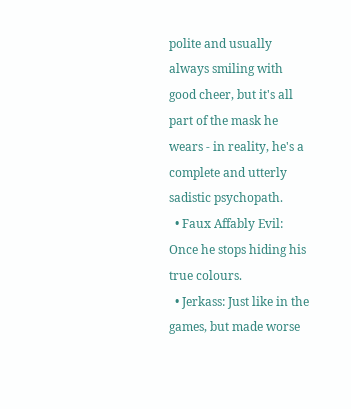polite and usually always smiling with good cheer, but it's all part of the mask he wears - in reality, he's a complete and utterly sadistic psychopath.
  • Faux Affably Evil: Once he stops hiding his true colours.
  • Jerkass: Just like in the games, but made worse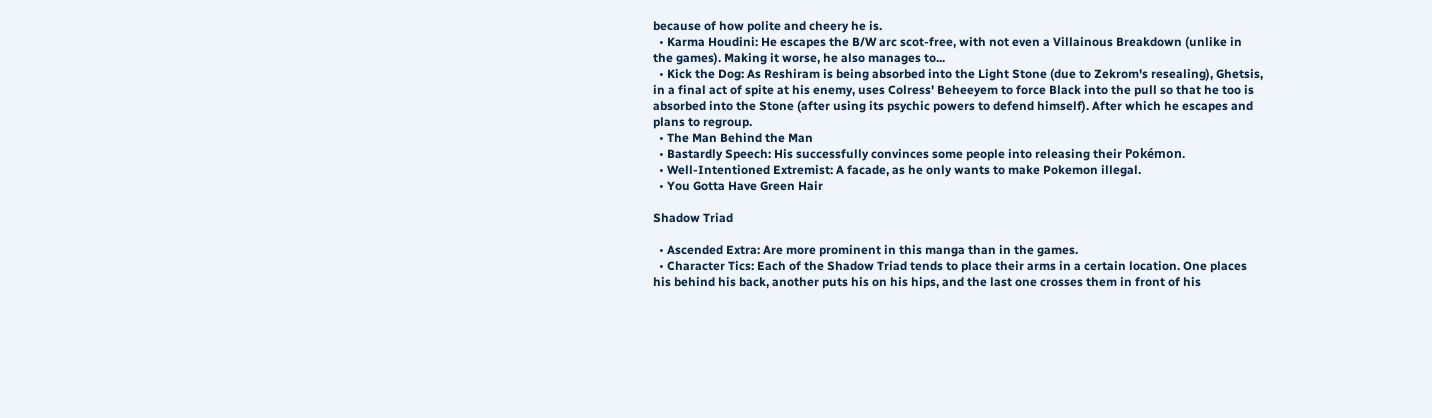because of how polite and cheery he is.
  • Karma Houdini: He escapes the B/W arc scot-free, with not even a Villainous Breakdown (unlike in the games). Making it worse, he also manages to...
  • Kick the Dog: As Reshiram is being absorbed into the Light Stone (due to Zekrom's resealing), Ghetsis, in a final act of spite at his enemy, uses Colress' Beheeyem to force Black into the pull so that he too is absorbed into the Stone (after using its psychic powers to defend himself). After which he escapes and plans to regroup.
  • The Man Behind the Man
  • Bastardly Speech: His successfully convinces some people into releasing their Pokémon.
  • Well-Intentioned Extremist: A facade, as he only wants to make Pokemon illegal.
  • You Gotta Have Green Hair

Shadow Triad

  • Ascended Extra: Are more prominent in this manga than in the games.
  • Character Tics: Each of the Shadow Triad tends to place their arms in a certain location. One places his behind his back, another puts his on his hips, and the last one crosses them in front of his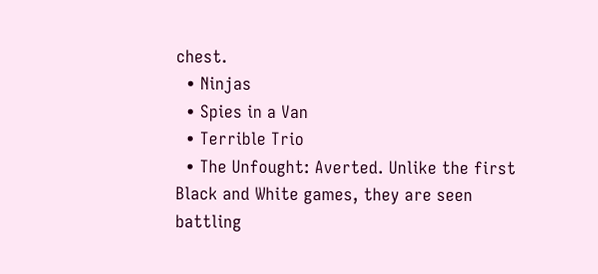chest.
  • Ninjas
  • Spies in a Van
  • Terrible Trio
  • The Unfought: Averted. Unlike the first Black and White games, they are seen battling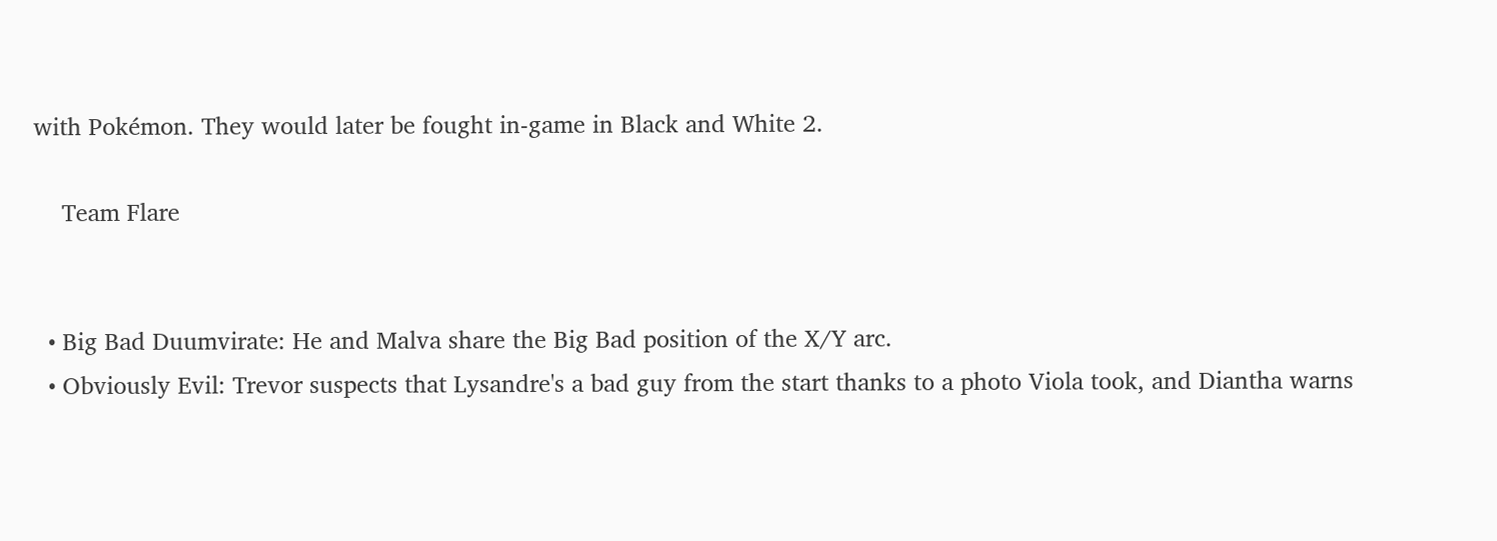with Pokémon. They would later be fought in-game in Black and White 2.

    Team Flare


  • Big Bad Duumvirate: He and Malva share the Big Bad position of the X/Y arc.
  • Obviously Evil: Trevor suspects that Lysandre's a bad guy from the start thanks to a photo Viola took, and Diantha warns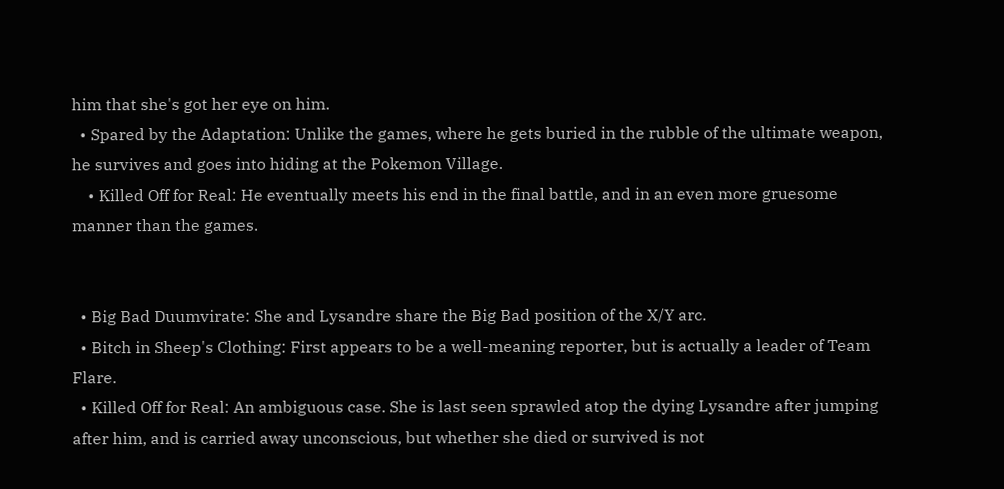him that she's got her eye on him.
  • Spared by the Adaptation: Unlike the games, where he gets buried in the rubble of the ultimate weapon, he survives and goes into hiding at the Pokemon Village.
    • Killed Off for Real: He eventually meets his end in the final battle, and in an even more gruesome manner than the games.


  • Big Bad Duumvirate: She and Lysandre share the Big Bad position of the X/Y arc.
  • Bitch in Sheep's Clothing: First appears to be a well-meaning reporter, but is actually a leader of Team Flare.
  • Killed Off for Real: An ambiguous case. She is last seen sprawled atop the dying Lysandre after jumping after him, and is carried away unconscious, but whether she died or survived is not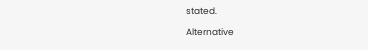stated.

Alternative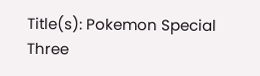Title(s): Pokemon Special Three